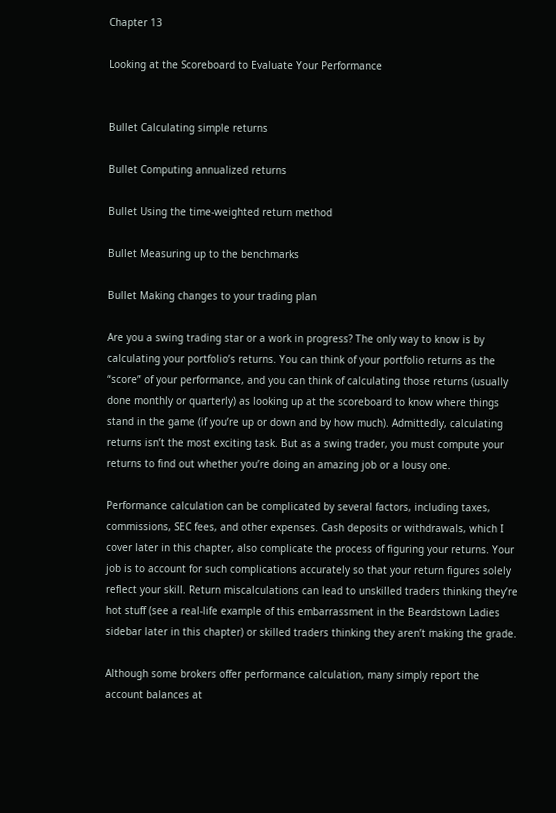Chapter 13

Looking at the Scoreboard to Evaluate Your Performance


Bullet Calculating simple returns

Bullet Computing annualized returns

Bullet Using the time-weighted return method

Bullet Measuring up to the benchmarks

Bullet Making changes to your trading plan

Are you a swing trading star or a work in progress? The only way to know is by calculating your portfolio’s returns. You can think of your portfolio returns as the “score” of your performance, and you can think of calculating those returns (usually done monthly or quarterly) as looking up at the scoreboard to know where things stand in the game (if you’re up or down and by how much). Admittedly, calculating returns isn’t the most exciting task. But as a swing trader, you must compute your returns to find out whether you’re doing an amazing job or a lousy one.

Performance calculation can be complicated by several factors, including taxes, commissions, SEC fees, and other expenses. Cash deposits or withdrawals, which I cover later in this chapter, also complicate the process of figuring your returns. Your job is to account for such complications accurately so that your return figures solely reflect your skill. Return miscalculations can lead to unskilled traders thinking they’re hot stuff (see a real-life example of this embarrassment in the Beardstown Ladies sidebar later in this chapter) or skilled traders thinking they aren’t making the grade.

Although some brokers offer performance calculation, many simply report the account balances at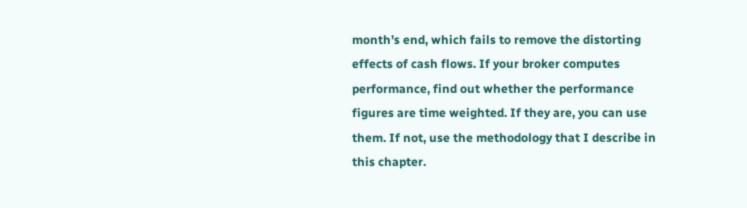month’s end, which fails to remove the distorting effects of cash flows. If your broker computes performance, find out whether the performance figures are time weighted. If they are, you can use them. If not, use the methodology that I describe in this chapter.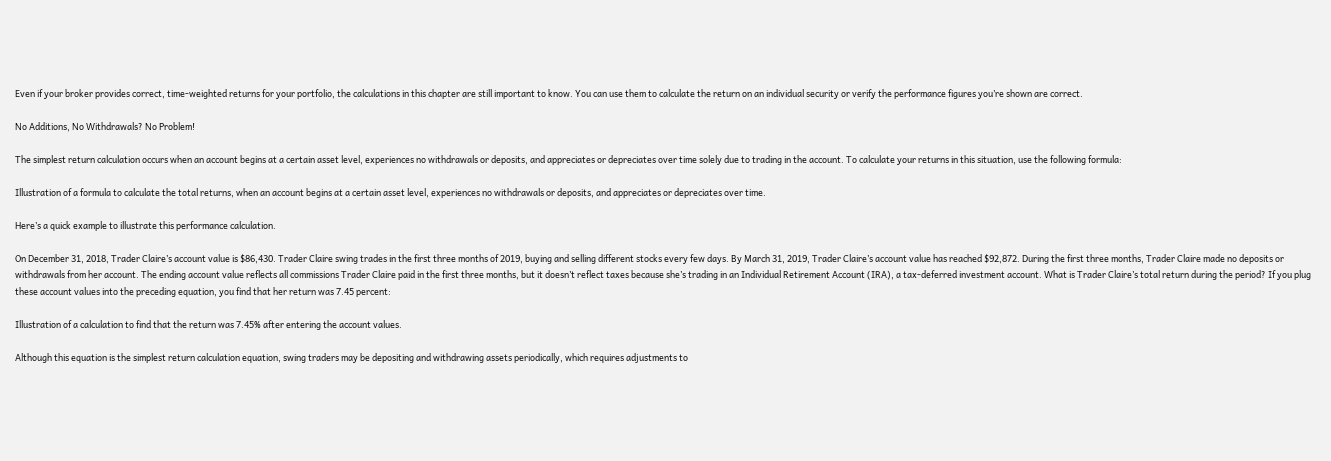Even if your broker provides correct, time-weighted returns for your portfolio, the calculations in this chapter are still important to know. You can use them to calculate the return on an individual security or verify the performance figures you’re shown are correct.

No Additions, No Withdrawals? No Problem!

The simplest return calculation occurs when an account begins at a certain asset level, experiences no withdrawals or deposits, and appreciates or depreciates over time solely due to trading in the account. To calculate your returns in this situation, use the following formula:

Illustration of a formula to calculate the total returns, when an account begins at a certain asset level, experiences no withdrawals or deposits, and appreciates or depreciates over time.

Here’s a quick example to illustrate this performance calculation.

On December 31, 2018, Trader Claire’s account value is $86,430. Trader Claire swing trades in the first three months of 2019, buying and selling different stocks every few days. By March 31, 2019, Trader Claire’s account value has reached $92,872. During the first three months, Trader Claire made no deposits or withdrawals from her account. The ending account value reflects all commissions Trader Claire paid in the first three months, but it doesn’t reflect taxes because she’s trading in an Individual Retirement Account (IRA), a tax-deferred investment account. What is Trader Claire’s total return during the period? If you plug these account values into the preceding equation, you find that her return was 7.45 percent:

Illustration of a calculation to find that the return was 7.45% after entering the account values.

Although this equation is the simplest return calculation equation, swing traders may be depositing and withdrawing assets periodically, which requires adjustments to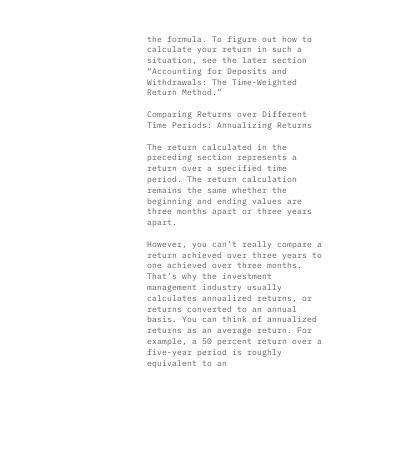the formula. To figure out how to calculate your return in such a situation, see the later section “Accounting for Deposits and Withdrawals: The Time-Weighted Return Method.”

Comparing Returns over Different Time Periods: Annualizing Returns

The return calculated in the preceding section represents a return over a specified time period. The return calculation remains the same whether the beginning and ending values are three months apart or three years apart.

However, you can’t really compare a return achieved over three years to one achieved over three months. That’s why the investment management industry usually calculates annualized returns, or returns converted to an annual basis. You can think of annualized returns as an average return. For example, a 50 percent return over a five-year period is roughly equivalent to an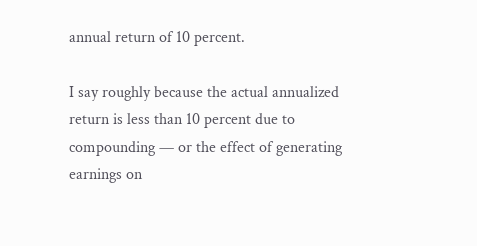annual return of 10 percent.

I say roughly because the actual annualized return is less than 10 percent due to compounding — or the effect of generating earnings on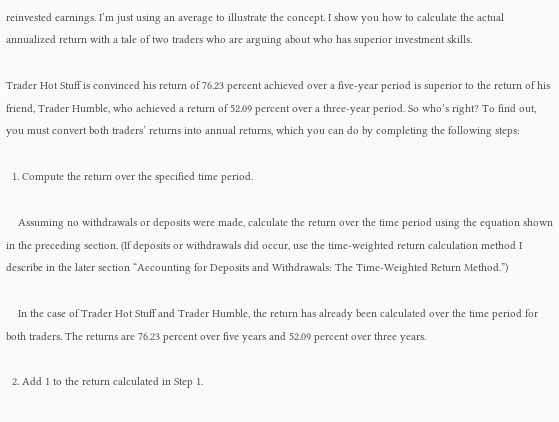reinvested earnings. I’m just using an average to illustrate the concept. I show you how to calculate the actual annualized return with a tale of two traders who are arguing about who has superior investment skills.

Trader Hot Stuff is convinced his return of 76.23 percent achieved over a five-year period is superior to the return of his friend, Trader Humble, who achieved a return of 52.09 percent over a three-year period. So who’s right? To find out, you must convert both traders’ returns into annual returns, which you can do by completing the following steps:

  1. Compute the return over the specified time period.

    Assuming no withdrawals or deposits were made, calculate the return over the time period using the equation shown in the preceding section. (If deposits or withdrawals did occur, use the time-weighted return calculation method I describe in the later section “Accounting for Deposits and Withdrawals: The Time-Weighted Return Method.”)

    In the case of Trader Hot Stuff and Trader Humble, the return has already been calculated over the time period for both traders. The returns are 76.23 percent over five years and 52.09 percent over three years.

  2. Add 1 to the return calculated in Step 1.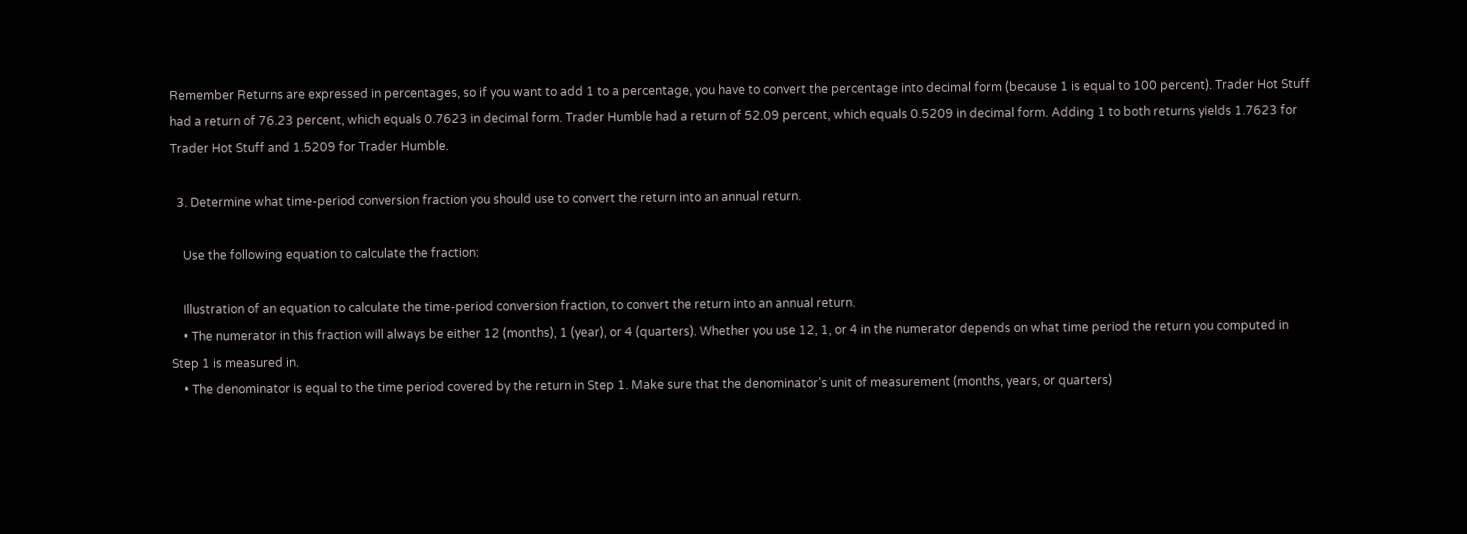Remember Returns are expressed in percentages, so if you want to add 1 to a percentage, you have to convert the percentage into decimal form (because 1 is equal to 100 percent). Trader Hot Stuff had a return of 76.23 percent, which equals 0.7623 in decimal form. Trader Humble had a return of 52.09 percent, which equals 0.5209 in decimal form. Adding 1 to both returns yields 1.7623 for Trader Hot Stuff and 1.5209 for Trader Humble.

  3. Determine what time-period conversion fraction you should use to convert the return into an annual return.

    Use the following equation to calculate the fraction:

    Illustration of an equation to calculate the time-period conversion fraction, to convert the return into an annual return.
    • The numerator in this fraction will always be either 12 (months), 1 (year), or 4 (quarters). Whether you use 12, 1, or 4 in the numerator depends on what time period the return you computed in Step 1 is measured in.
    • The denominator is equal to the time period covered by the return in Step 1. Make sure that the denominator’s unit of measurement (months, years, or quarters)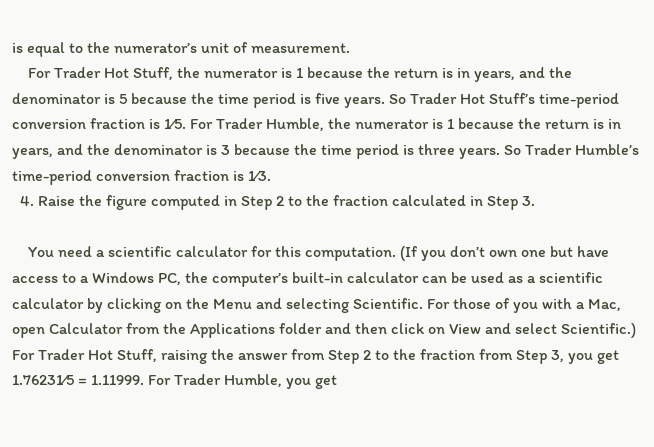is equal to the numerator’s unit of measurement.
    For Trader Hot Stuff, the numerator is 1 because the return is in years, and the denominator is 5 because the time period is five years. So Trader Hot Stuff’s time-period conversion fraction is 1⁄5. For Trader Humble, the numerator is 1 because the return is in years, and the denominator is 3 because the time period is three years. So Trader Humble’s time-period conversion fraction is 1⁄3.
  4. Raise the figure computed in Step 2 to the fraction calculated in Step 3.

    You need a scientific calculator for this computation. (If you don’t own one but have access to a Windows PC, the computer’s built-in calculator can be used as a scientific calculator by clicking on the Menu and selecting Scientific. For those of you with a Mac, open Calculator from the Applications folder and then click on View and select Scientific.) For Trader Hot Stuff, raising the answer from Step 2 to the fraction from Step 3, you get 1.76231⁄5 = 1.11999. For Trader Humble, you get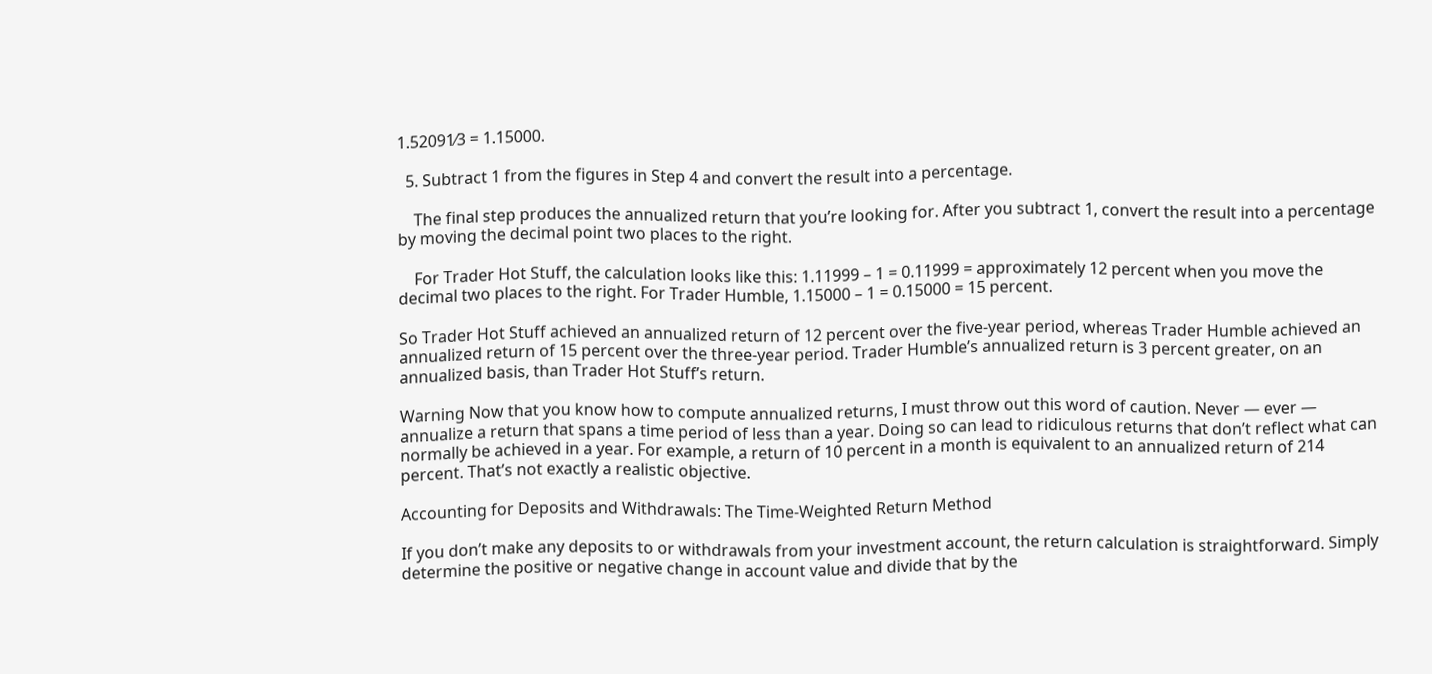1.52091⁄3 = 1.15000.

  5. Subtract 1 from the figures in Step 4 and convert the result into a percentage.

    The final step produces the annualized return that you’re looking for. After you subtract 1, convert the result into a percentage by moving the decimal point two places to the right.

    For Trader Hot Stuff, the calculation looks like this: 1.11999 – 1 = 0.11999 = approximately 12 percent when you move the decimal two places to the right. For Trader Humble, 1.15000 – 1 = 0.15000 = 15 percent.

So Trader Hot Stuff achieved an annualized return of 12 percent over the five-year period, whereas Trader Humble achieved an annualized return of 15 percent over the three-year period. Trader Humble’s annualized return is 3 percent greater, on an annualized basis, than Trader Hot Stuff’s return.

Warning Now that you know how to compute annualized returns, I must throw out this word of caution. Never — ever — annualize a return that spans a time period of less than a year. Doing so can lead to ridiculous returns that don’t reflect what can normally be achieved in a year. For example, a return of 10 percent in a month is equivalent to an annualized return of 214 percent. That’s not exactly a realistic objective.

Accounting for Deposits and Withdrawals: The Time-Weighted Return Method

If you don’t make any deposits to or withdrawals from your investment account, the return calculation is straightforward. Simply determine the positive or negative change in account value and divide that by the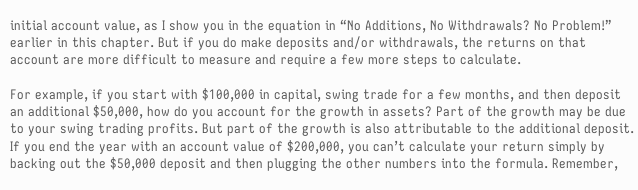initial account value, as I show you in the equation in “No Additions, No Withdrawals? No Problem!” earlier in this chapter. But if you do make deposits and/or withdrawals, the returns on that account are more difficult to measure and require a few more steps to calculate.

For example, if you start with $100,000 in capital, swing trade for a few months, and then deposit an additional $50,000, how do you account for the growth in assets? Part of the growth may be due to your swing trading profits. But part of the growth is also attributable to the additional deposit. If you end the year with an account value of $200,000, you can’t calculate your return simply by backing out the $50,000 deposit and then plugging the other numbers into the formula. Remember,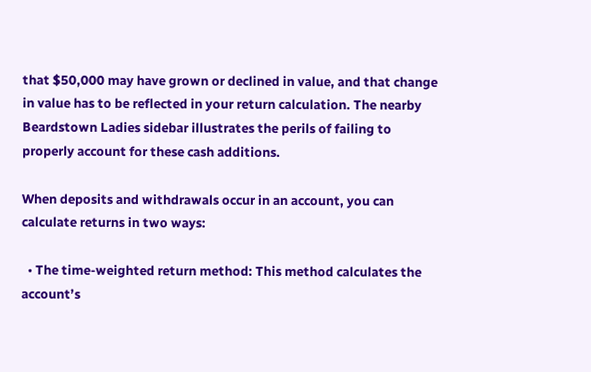that $50,000 may have grown or declined in value, and that change in value has to be reflected in your return calculation. The nearby Beardstown Ladies sidebar illustrates the perils of failing to properly account for these cash additions.

When deposits and withdrawals occur in an account, you can calculate returns in two ways:

  • The time-weighted return method: This method calculates the account’s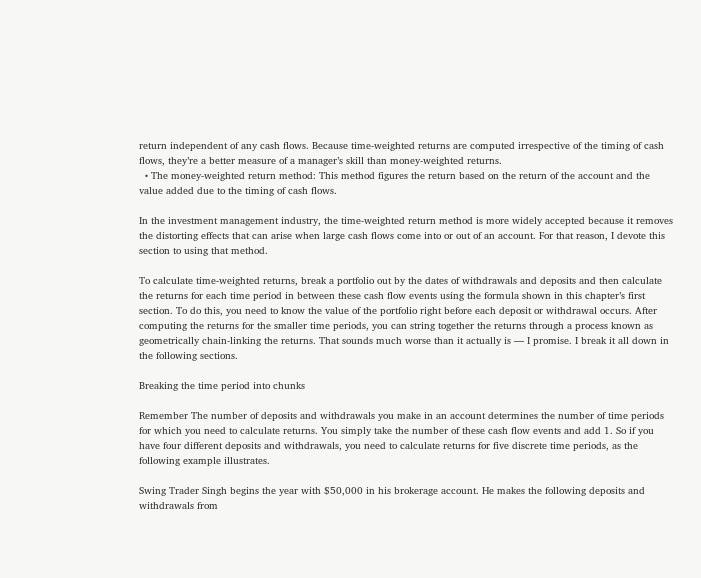return independent of any cash flows. Because time-weighted returns are computed irrespective of the timing of cash flows, they’re a better measure of a manager’s skill than money-weighted returns.
  • The money-weighted return method: This method figures the return based on the return of the account and the value added due to the timing of cash flows.

In the investment management industry, the time-weighted return method is more widely accepted because it removes the distorting effects that can arise when large cash flows come into or out of an account. For that reason, I devote this section to using that method.

To calculate time-weighted returns, break a portfolio out by the dates of withdrawals and deposits and then calculate the returns for each time period in between these cash flow events using the formula shown in this chapter’s first section. To do this, you need to know the value of the portfolio right before each deposit or withdrawal occurs. After computing the returns for the smaller time periods, you can string together the returns through a process known as geometrically chain-linking the returns. That sounds much worse than it actually is — I promise. I break it all down in the following sections.

Breaking the time period into chunks

Remember The number of deposits and withdrawals you make in an account determines the number of time periods for which you need to calculate returns. You simply take the number of these cash flow events and add 1. So if you have four different deposits and withdrawals, you need to calculate returns for five discrete time periods, as the following example illustrates.

Swing Trader Singh begins the year with $50,000 in his brokerage account. He makes the following deposits and withdrawals from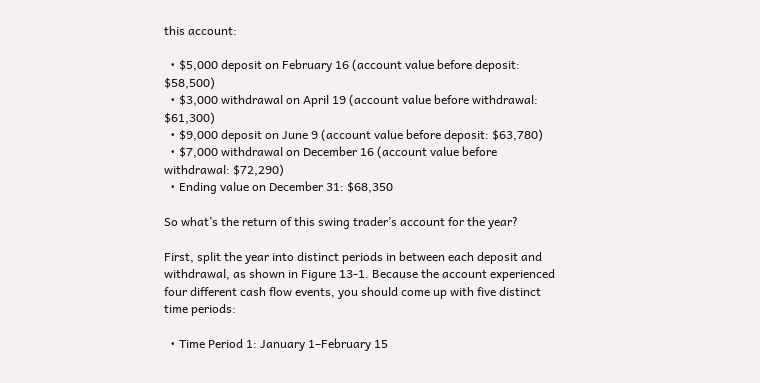this account:

  • $5,000 deposit on February 16 (account value before deposit: $58,500)
  • $3,000 withdrawal on April 19 (account value before withdrawal: $61,300)
  • $9,000 deposit on June 9 (account value before deposit: $63,780)
  • $7,000 withdrawal on December 16 (account value before withdrawal: $72,290)
  • Ending value on December 31: $68,350

So what’s the return of this swing trader’s account for the year?

First, split the year into distinct periods in between each deposit and withdrawal, as shown in Figure 13-1. Because the account experienced four different cash flow events, you should come up with five distinct time periods:

  • Time Period 1: January 1–February 15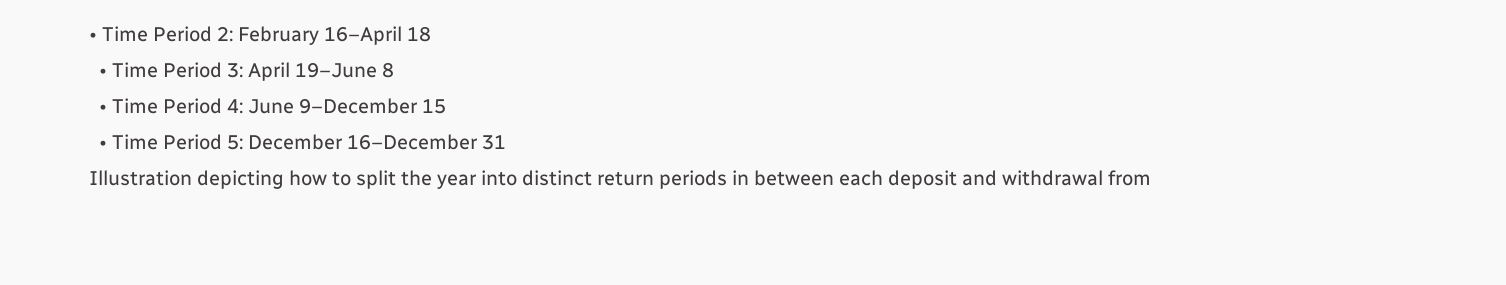• Time Period 2: February 16–April 18
  • Time Period 3: April 19–June 8
  • Time Period 4: June 9–December 15
  • Time Period 5: December 16–December 31
Illustration depicting how to split the year into distinct return periods in between each deposit and withdrawal from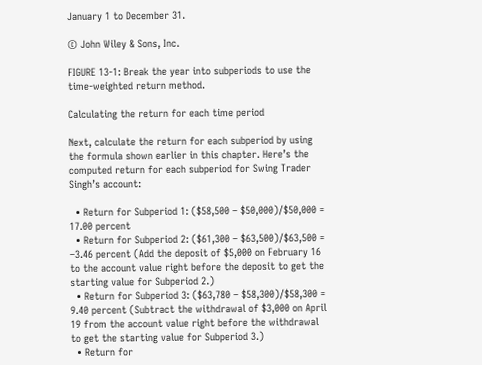January 1 to December 31.

© John Wiley & Sons, Inc.

FIGURE 13-1: Break the year into subperiods to use the time-weighted return method.

Calculating the return for each time period

Next, calculate the return for each subperiod by using the formula shown earlier in this chapter. Here’s the computed return for each subperiod for Swing Trader Singh’s account:

  • Return for Subperiod 1: ($58,500 – $50,000)/$50,000 = 17.00 percent
  • Return for Subperiod 2: ($61,300 – $63,500)/$63,500 = –3.46 percent (Add the deposit of $5,000 on February 16 to the account value right before the deposit to get the starting value for Subperiod 2.)
  • Return for Subperiod 3: ($63,780 – $58,300)/$58,300 = 9.40 percent (Subtract the withdrawal of $3,000 on April 19 from the account value right before the withdrawal to get the starting value for Subperiod 3.)
  • Return for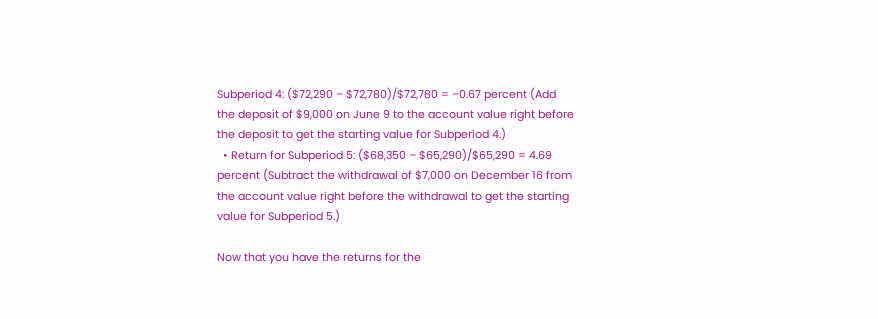Subperiod 4: ($72,290 – $72,780)/$72,780 = –0.67 percent (Add the deposit of $9,000 on June 9 to the account value right before the deposit to get the starting value for Subperiod 4.)
  • Return for Subperiod 5: ($68,350 – $65,290)/$65,290 = 4.69 percent (Subtract the withdrawal of $7,000 on December 16 from the account value right before the withdrawal to get the starting value for Subperiod 5.)

Now that you have the returns for the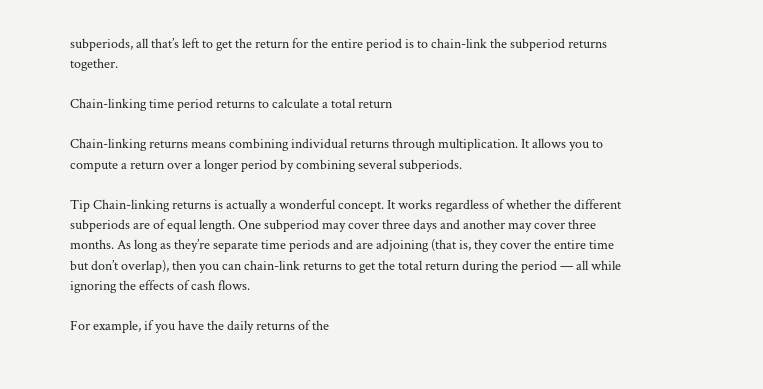subperiods, all that’s left to get the return for the entire period is to chain-link the subperiod returns together.

Chain-linking time period returns to calculate a total return

Chain-linking returns means combining individual returns through multiplication. It allows you to compute a return over a longer period by combining several subperiods.

Tip Chain-linking returns is actually a wonderful concept. It works regardless of whether the different subperiods are of equal length. One subperiod may cover three days and another may cover three months. As long as they’re separate time periods and are adjoining (that is, they cover the entire time but don’t overlap), then you can chain-link returns to get the total return during the period — all while ignoring the effects of cash flows.

For example, if you have the daily returns of the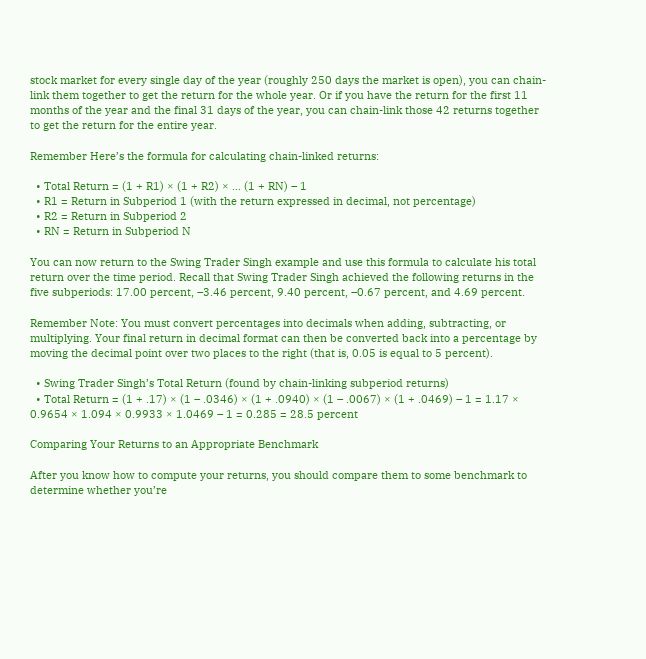stock market for every single day of the year (roughly 250 days the market is open), you can chain-link them together to get the return for the whole year. Or if you have the return for the first 11 months of the year and the final 31 days of the year, you can chain-link those 42 returns together to get the return for the entire year.

Remember Here’s the formula for calculating chain-linked returns:

  • Total Return = (1 + R1) × (1 + R2) × … (1 + RN) – 1
  • R1 = Return in Subperiod 1 (with the return expressed in decimal, not percentage)
  • R2 = Return in Subperiod 2
  • RN = Return in Subperiod N

You can now return to the Swing Trader Singh example and use this formula to calculate his total return over the time period. Recall that Swing Trader Singh achieved the following returns in the five subperiods: 17.00 percent, –3.46 percent, 9.40 percent, –0.67 percent, and 4.69 percent.

Remember Note: You must convert percentages into decimals when adding, subtracting, or multiplying. Your final return in decimal format can then be converted back into a percentage by moving the decimal point over two places to the right (that is, 0.05 is equal to 5 percent).

  • Swing Trader Singh’s Total Return (found by chain-linking subperiod returns)
  • Total Return = (1 + .17) × (1 – .0346) × (1 + .0940) × (1 – .0067) × (1 + .0469) – 1 = 1.17 × 0.9654 × 1.094 × 0.9933 × 1.0469 – 1 = 0.285 = 28.5 percent

Comparing Your Returns to an Appropriate Benchmark

After you know how to compute your returns, you should compare them to some benchmark to determine whether you’re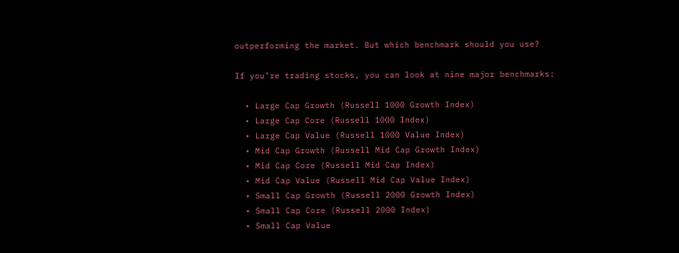outperforming the market. But which benchmark should you use?

If you’re trading stocks, you can look at nine major benchmarks:

  • Large Cap Growth (Russell 1000 Growth Index)
  • Large Cap Core (Russell 1000 Index)
  • Large Cap Value (Russell 1000 Value Index)
  • Mid Cap Growth (Russell Mid Cap Growth Index)
  • Mid Cap Core (Russell Mid Cap Index)
  • Mid Cap Value (Russell Mid Cap Value Index)
  • Small Cap Growth (Russell 2000 Growth Index)
  • Small Cap Core (Russell 2000 Index)
  • Small Cap Value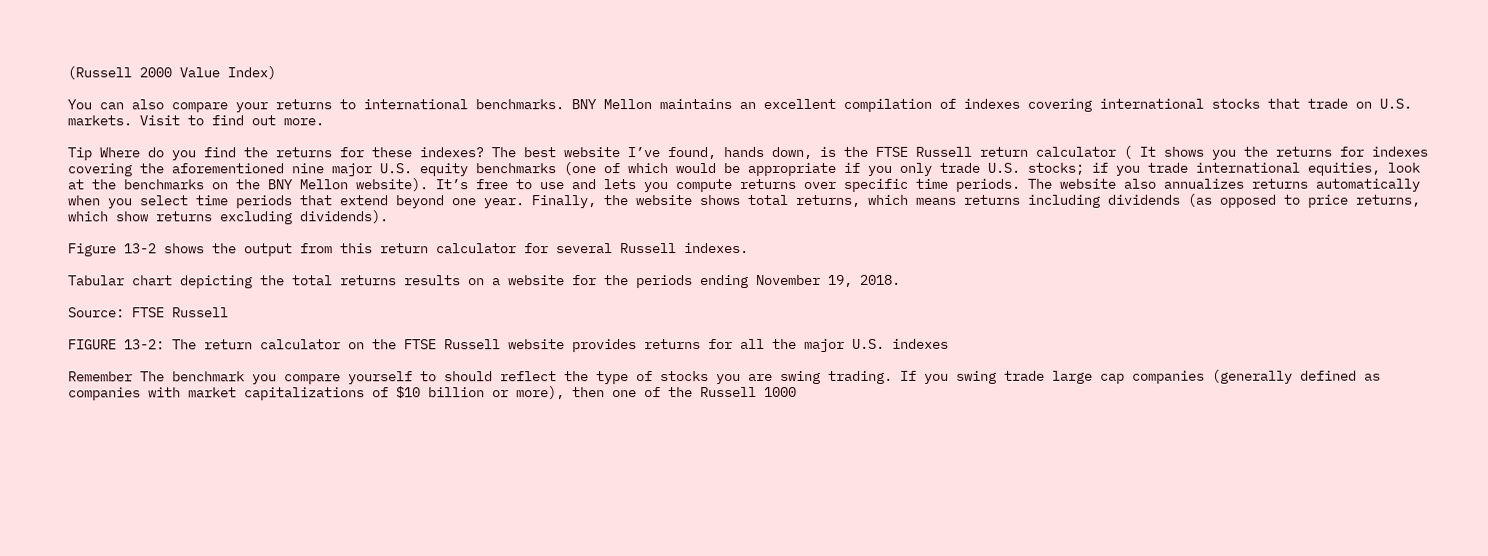(Russell 2000 Value Index)

You can also compare your returns to international benchmarks. BNY Mellon maintains an excellent compilation of indexes covering international stocks that trade on U.S. markets. Visit to find out more.

Tip Where do you find the returns for these indexes? The best website I’ve found, hands down, is the FTSE Russell return calculator ( It shows you the returns for indexes covering the aforementioned nine major U.S. equity benchmarks (one of which would be appropriate if you only trade U.S. stocks; if you trade international equities, look at the benchmarks on the BNY Mellon website). It’s free to use and lets you compute returns over specific time periods. The website also annualizes returns automatically when you select time periods that extend beyond one year. Finally, the website shows total returns, which means returns including dividends (as opposed to price returns, which show returns excluding dividends).

Figure 13-2 shows the output from this return calculator for several Russell indexes.

Tabular chart depicting the total returns results on a website for the periods ending November 19, 2018.

Source: FTSE Russell

FIGURE 13-2: The return calculator on the FTSE Russell website provides returns for all the major U.S. indexes

Remember The benchmark you compare yourself to should reflect the type of stocks you are swing trading. If you swing trade large cap companies (generally defined as companies with market capitalizations of $10 billion or more), then one of the Russell 1000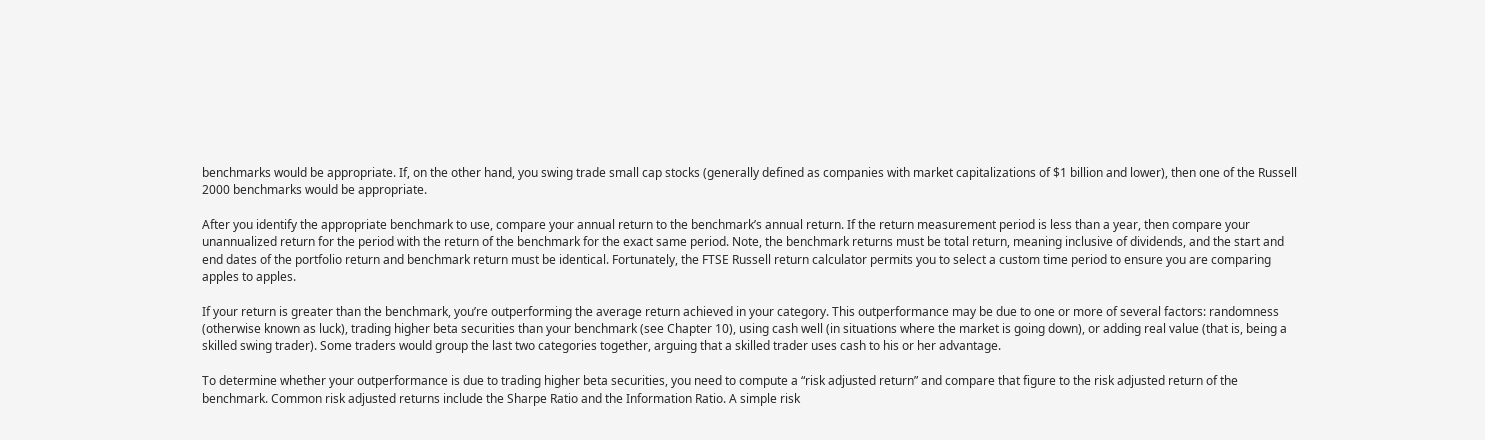benchmarks would be appropriate. If, on the other hand, you swing trade small cap stocks (generally defined as companies with market capitalizations of $1 billion and lower), then one of the Russell 2000 benchmarks would be appropriate.

After you identify the appropriate benchmark to use, compare your annual return to the benchmark’s annual return. If the return measurement period is less than a year, then compare your unannualized return for the period with the return of the benchmark for the exact same period. Note, the benchmark returns must be total return, meaning inclusive of dividends, and the start and end dates of the portfolio return and benchmark return must be identical. Fortunately, the FTSE Russell return calculator permits you to select a custom time period to ensure you are comparing apples to apples.

If your return is greater than the benchmark, you’re outperforming the average return achieved in your category. This outperformance may be due to one or more of several factors: randomness (otherwise known as luck), trading higher beta securities than your benchmark (see Chapter 10), using cash well (in situations where the market is going down), or adding real value (that is, being a skilled swing trader). Some traders would group the last two categories together, arguing that a skilled trader uses cash to his or her advantage.

To determine whether your outperformance is due to trading higher beta securities, you need to compute a “risk adjusted return” and compare that figure to the risk adjusted return of the benchmark. Common risk adjusted returns include the Sharpe Ratio and the Information Ratio. A simple risk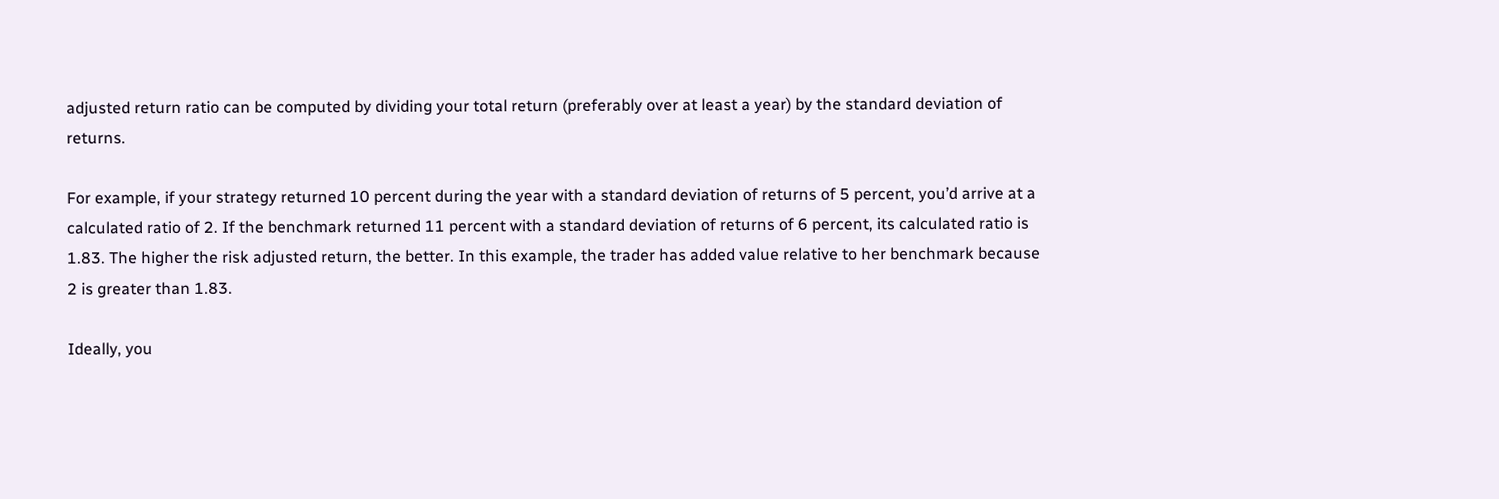adjusted return ratio can be computed by dividing your total return (preferably over at least a year) by the standard deviation of returns.

For example, if your strategy returned 10 percent during the year with a standard deviation of returns of 5 percent, you’d arrive at a calculated ratio of 2. If the benchmark returned 11 percent with a standard deviation of returns of 6 percent, its calculated ratio is 1.83. The higher the risk adjusted return, the better. In this example, the trader has added value relative to her benchmark because 2 is greater than 1.83.

Ideally, you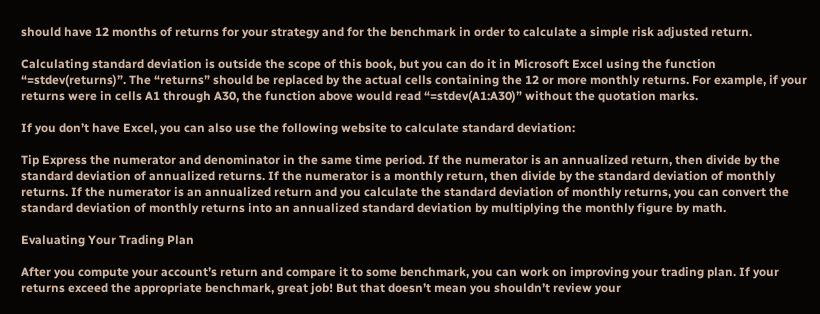should have 12 months of returns for your strategy and for the benchmark in order to calculate a simple risk adjusted return.

Calculating standard deviation is outside the scope of this book, but you can do it in Microsoft Excel using the function “=stdev(returns)”. The “returns” should be replaced by the actual cells containing the 12 or more monthly returns. For example, if your returns were in cells A1 through A30, the function above would read “=stdev(A1:A30)” without the quotation marks.

If you don’t have Excel, you can also use the following website to calculate standard deviation:

Tip Express the numerator and denominator in the same time period. If the numerator is an annualized return, then divide by the standard deviation of annualized returns. If the numerator is a monthly return, then divide by the standard deviation of monthly returns. If the numerator is an annualized return and you calculate the standard deviation of monthly returns, you can convert the standard deviation of monthly returns into an annualized standard deviation by multiplying the monthly figure by math.

Evaluating Your Trading Plan

After you compute your account’s return and compare it to some benchmark, you can work on improving your trading plan. If your returns exceed the appropriate benchmark, great job! But that doesn’t mean you shouldn’t review your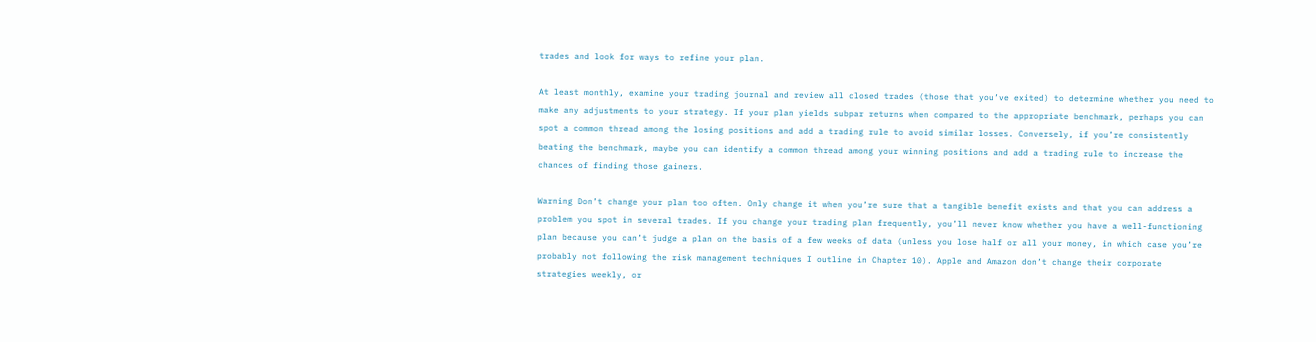trades and look for ways to refine your plan.

At least monthly, examine your trading journal and review all closed trades (those that you’ve exited) to determine whether you need to make any adjustments to your strategy. If your plan yields subpar returns when compared to the appropriate benchmark, perhaps you can spot a common thread among the losing positions and add a trading rule to avoid similar losses. Conversely, if you’re consistently beating the benchmark, maybe you can identify a common thread among your winning positions and add a trading rule to increase the chances of finding those gainers.

Warning Don’t change your plan too often. Only change it when you’re sure that a tangible benefit exists and that you can address a problem you spot in several trades. If you change your trading plan frequently, you’ll never know whether you have a well-functioning plan because you can’t judge a plan on the basis of a few weeks of data (unless you lose half or all your money, in which case you’re probably not following the risk management techniques I outline in Chapter 10). Apple and Amazon don’t change their corporate strategies weekly, or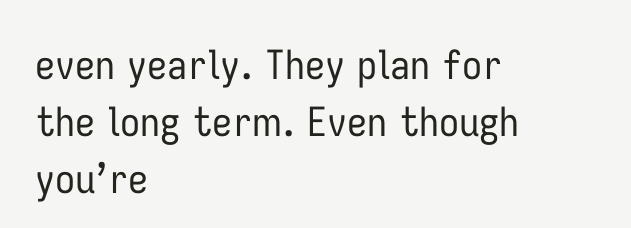even yearly. They plan for the long term. Even though you’re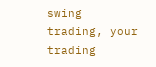swing trading, your trading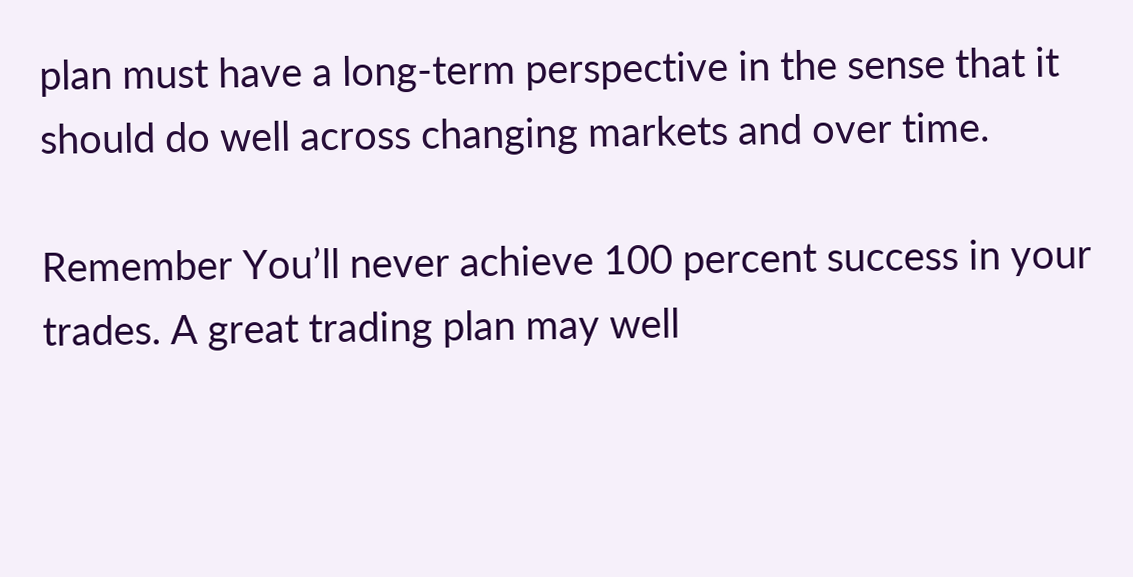plan must have a long-term perspective in the sense that it should do well across changing markets and over time.

Remember You’ll never achieve 100 percent success in your trades. A great trading plan may well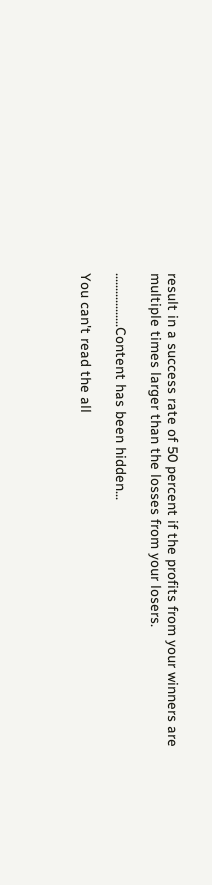result in a success rate of 50 percent if the profits from your winners are multiple times larger than the losses from your losers.

..................Content has been hidden...

You can't read the all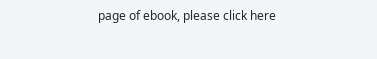page of ebook, please click here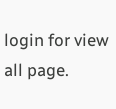login for view all page.